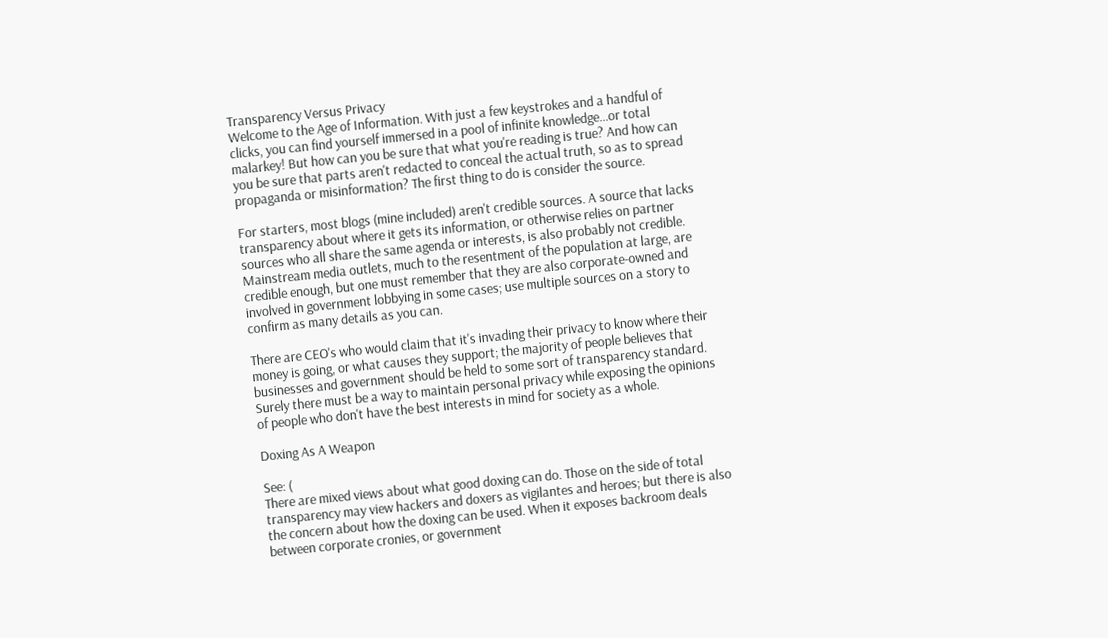Transparency Versus Privacy
Welcome to the Age of Information. With just a few keystrokes and a handful of clicks, you can find yourself immersed in a pool of infinite knowledge...or total malarkey! But how can you be sure that what you're reading is true? And how can you be sure that parts aren't redacted to conceal the actual truth, so as to spread propaganda or misinformation? The first thing to do is consider the source.

For starters, most blogs (mine included) aren't credible sources. A source that lacks transparency about where it gets its information, or otherwise relies on partner sources who all share the same agenda or interests, is also probably not credible. Mainstream media outlets, much to the resentment of the population at large, are credible enough, but one must remember that they are also corporate-owned and involved in government lobbying in some cases; use multiple sources on a story to confirm as many details as you can.

There are CEO's who would claim that it's invading their privacy to know where their money is going, or what causes they support; the majority of people believes that businesses and government should be held to some sort of transparency standard. Surely there must be a way to maintain personal privacy while exposing the opinions of people who don't have the best interests in mind for society as a whole.

Doxing As A Weapon

See: (
There are mixed views about what good doxing can do. Those on the side of total transparency may view hackers and doxers as vigilantes and heroes; but there is also the concern about how the doxing can be used. When it exposes backroom deals between corporate cronies, or government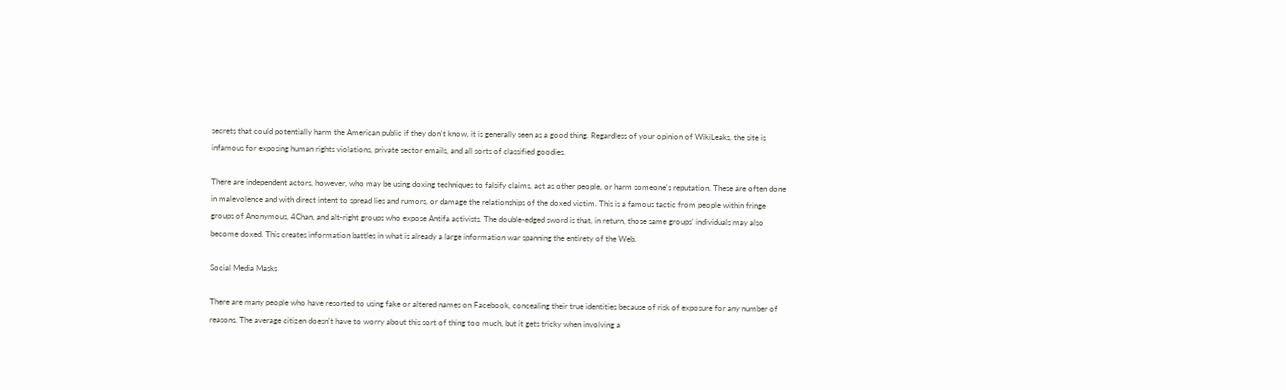secrets that could potentially harm the American public if they don't know, it is generally seen as a good thing. Regardless of your opinion of WikiLeaks, the site is infamous for exposing human rights violations, private sector emails, and all sorts of classified goodies.

There are independent actors, however, who may be using doxing techniques to falsify claims, act as other people, or harm someone's reputation. These are often done in malevolence and with direct intent to spread lies and rumors, or damage the relationships of the doxed victim. This is a famous tactic from people within fringe groups of Anonymous, 4Chan, and alt-right groups who expose Antifa activists. The double-edged sword is that, in return, those same groups' individuals may also become doxed. This creates information battles in what is already a large information war spanning the entirety of the Web.

Social Media Masks

There are many people who have resorted to using fake or altered names on Facebook, concealing their true identities because of risk of exposure for any number of reasons. The average citizen doesn't have to worry about this sort of thing too much, but it gets tricky when involving a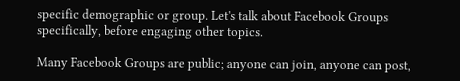specific demographic or group. Let's talk about Facebook Groups specifically, before engaging other topics.

Many Facebook Groups are public; anyone can join, anyone can post,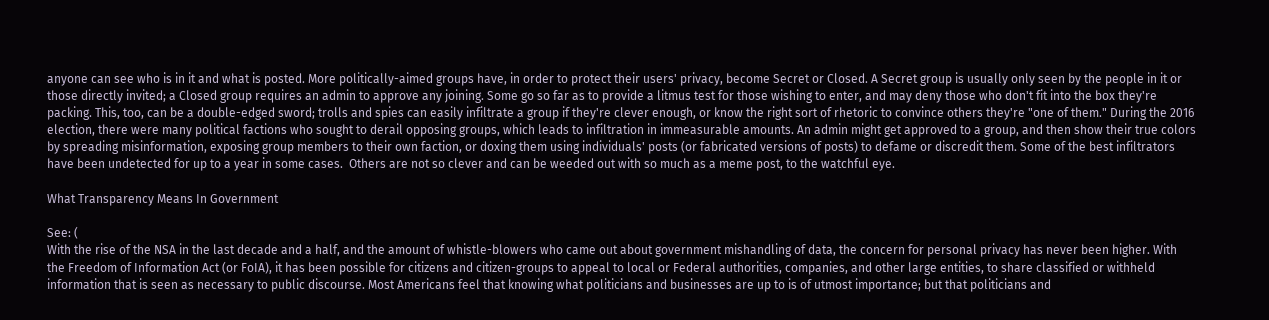anyone can see who is in it and what is posted. More politically-aimed groups have, in order to protect their users' privacy, become Secret or Closed. A Secret group is usually only seen by the people in it or those directly invited; a Closed group requires an admin to approve any joining. Some go so far as to provide a litmus test for those wishing to enter, and may deny those who don't fit into the box they're packing. This, too, can be a double-edged sword; trolls and spies can easily infiltrate a group if they're clever enough, or know the right sort of rhetoric to convince others they're "one of them." During the 2016 election, there were many political factions who sought to derail opposing groups, which leads to infiltration in immeasurable amounts. An admin might get approved to a group, and then show their true colors by spreading misinformation, exposing group members to their own faction, or doxing them using individuals' posts (or fabricated versions of posts) to defame or discredit them. Some of the best infiltrators have been undetected for up to a year in some cases.  Others are not so clever and can be weeded out with so much as a meme post, to the watchful eye.

What Transparency Means In Government

See: (
With the rise of the NSA in the last decade and a half, and the amount of whistle-blowers who came out about government mishandling of data, the concern for personal privacy has never been higher. With the Freedom of Information Act (or FoIA), it has been possible for citizens and citizen-groups to appeal to local or Federal authorities, companies, and other large entities, to share classified or withheld information that is seen as necessary to public discourse. Most Americans feel that knowing what politicians and businesses are up to is of utmost importance; but that politicians and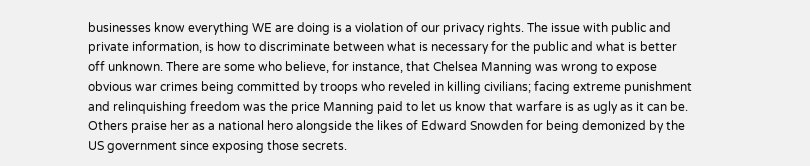businesses know everything WE are doing is a violation of our privacy rights. The issue with public and private information, is how to discriminate between what is necessary for the public and what is better off unknown. There are some who believe, for instance, that Chelsea Manning was wrong to expose obvious war crimes being committed by troops who reveled in killing civilians; facing extreme punishment and relinquishing freedom was the price Manning paid to let us know that warfare is as ugly as it can be. Others praise her as a national hero alongside the likes of Edward Snowden for being demonized by the US government since exposing those secrets.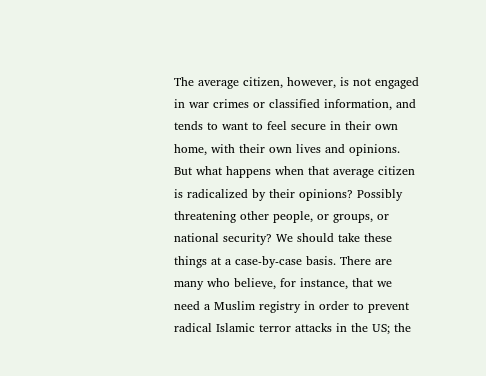The average citizen, however, is not engaged in war crimes or classified information, and tends to want to feel secure in their own home, with their own lives and opinions. But what happens when that average citizen is radicalized by their opinions? Possibly threatening other people, or groups, or national security? We should take these things at a case-by-case basis. There are many who believe, for instance, that we need a Muslim registry in order to prevent radical Islamic terror attacks in the US; the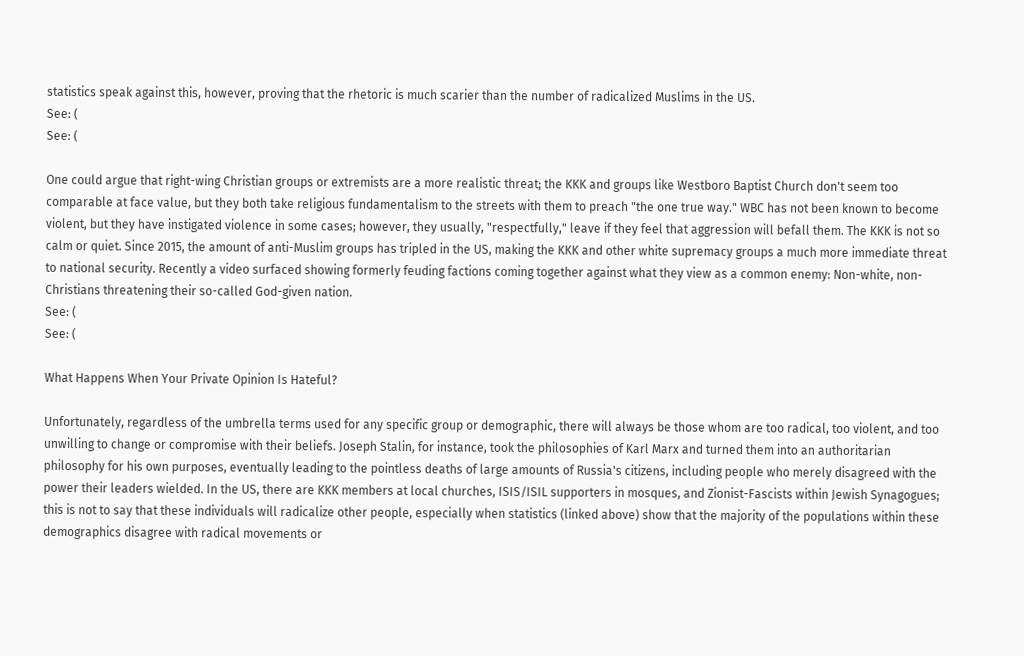statistics speak against this, however, proving that the rhetoric is much scarier than the number of radicalized Muslims in the US.
See: (
See: (

One could argue that right-wing Christian groups or extremists are a more realistic threat; the KKK and groups like Westboro Baptist Church don't seem too comparable at face value, but they both take religious fundamentalism to the streets with them to preach "the one true way." WBC has not been known to become violent, but they have instigated violence in some cases; however, they usually, "respectfully," leave if they feel that aggression will befall them. The KKK is not so calm or quiet. Since 2015, the amount of anti-Muslim groups has tripled in the US, making the KKK and other white supremacy groups a much more immediate threat to national security. Recently a video surfaced showing formerly feuding factions coming together against what they view as a common enemy: Non-white, non-Christians threatening their so-called God-given nation.
See: (
See: (

What Happens When Your Private Opinion Is Hateful?

Unfortunately, regardless of the umbrella terms used for any specific group or demographic, there will always be those whom are too radical, too violent, and too unwilling to change or compromise with their beliefs. Joseph Stalin, for instance, took the philosophies of Karl Marx and turned them into an authoritarian philosophy for his own purposes, eventually leading to the pointless deaths of large amounts of Russia's citizens, including people who merely disagreed with the power their leaders wielded. In the US, there are KKK members at local churches, ISIS/ISIL supporters in mosques, and Zionist-Fascists within Jewish Synagogues; this is not to say that these individuals will radicalize other people, especially when statistics (linked above) show that the majority of the populations within these demographics disagree with radical movements or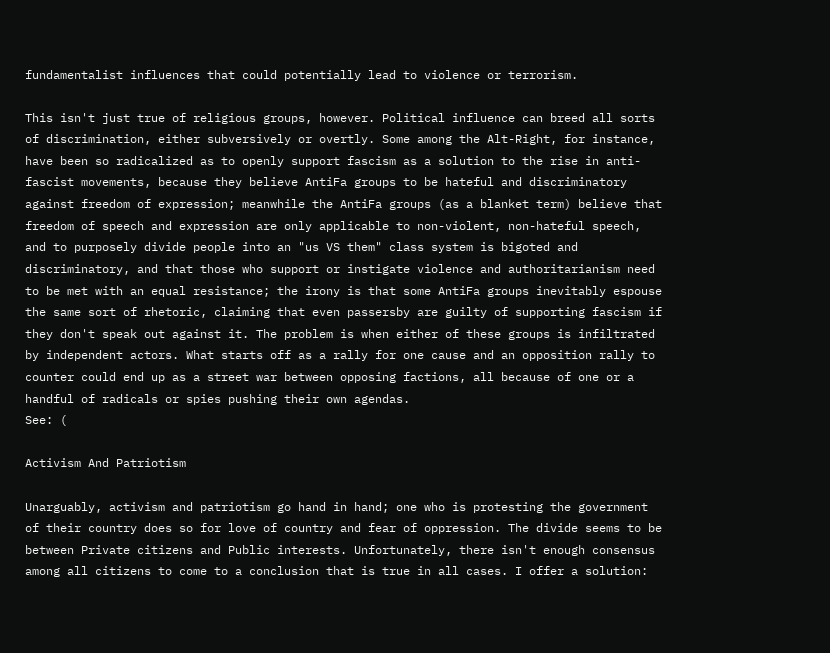fundamentalist influences that could potentially lead to violence or terrorism.

This isn't just true of religious groups, however. Political influence can breed all sorts of discrimination, either subversively or overtly. Some among the Alt-Right, for instance, have been so radicalized as to openly support fascism as a solution to the rise in anti-fascist movements, because they believe AntiFa groups to be hateful and discriminatory against freedom of expression; meanwhile the AntiFa groups (as a blanket term) believe that freedom of speech and expression are only applicable to non-violent, non-hateful speech, and to purposely divide people into an "us VS them" class system is bigoted and discriminatory, and that those who support or instigate violence and authoritarianism need to be met with an equal resistance; the irony is that some AntiFa groups inevitably espouse the same sort of rhetoric, claiming that even passersby are guilty of supporting fascism if they don't speak out against it. The problem is when either of these groups is infiltrated by independent actors. What starts off as a rally for one cause and an opposition rally to counter could end up as a street war between opposing factions, all because of one or a handful of radicals or spies pushing their own agendas.
See: (

Activism And Patriotism

Unarguably, activism and patriotism go hand in hand; one who is protesting the government of their country does so for love of country and fear of oppression. The divide seems to be between Private citizens and Public interests. Unfortunately, there isn't enough consensus among all citizens to come to a conclusion that is true in all cases. I offer a solution: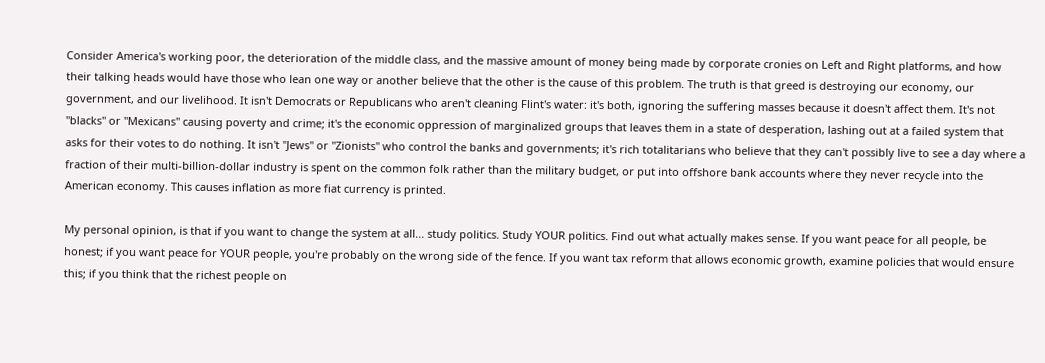Consider America's working poor, the deterioration of the middle class, and the massive amount of money being made by corporate cronies on Left and Right platforms, and how their talking heads would have those who lean one way or another believe that the other is the cause of this problem. The truth is that greed is destroying our economy, our government, and our livelihood. It isn't Democrats or Republicans who aren't cleaning Flint's water: it's both, ignoring the suffering masses because it doesn't affect them. It's not "blacks" or "Mexicans" causing poverty and crime; it's the economic oppression of marginalized groups that leaves them in a state of desperation, lashing out at a failed system that asks for their votes to do nothing. It isn't "Jews" or "Zionists" who control the banks and governments; it's rich totalitarians who believe that they can't possibly live to see a day where a fraction of their multi-billion-dollar industry is spent on the common folk rather than the military budget, or put into offshore bank accounts where they never recycle into the American economy. This causes inflation as more fiat currency is printed.

My personal opinion, is that if you want to change the system at all... study politics. Study YOUR politics. Find out what actually makes sense. If you want peace for all people, be honest; if you want peace for YOUR people, you're probably on the wrong side of the fence. If you want tax reform that allows economic growth, examine policies that would ensure this; if you think that the richest people on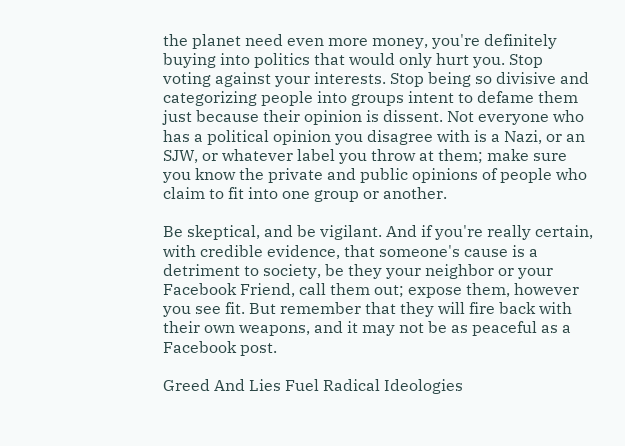the planet need even more money, you're definitely buying into politics that would only hurt you. Stop voting against your interests. Stop being so divisive and categorizing people into groups intent to defame them just because their opinion is dissent. Not everyone who has a political opinion you disagree with is a Nazi, or an SJW, or whatever label you throw at them; make sure you know the private and public opinions of people who claim to fit into one group or another.

Be skeptical, and be vigilant. And if you're really certain, with credible evidence, that someone's cause is a detriment to society, be they your neighbor or your Facebook Friend, call them out; expose them, however you see fit. But remember that they will fire back with their own weapons, and it may not be as peaceful as a Facebook post.

Greed And Lies Fuel Radical Ideologies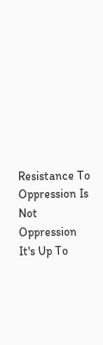Resistance To Oppression Is Not Oppression
It's Up To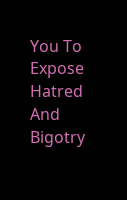You To Expose Hatred And Bigotry